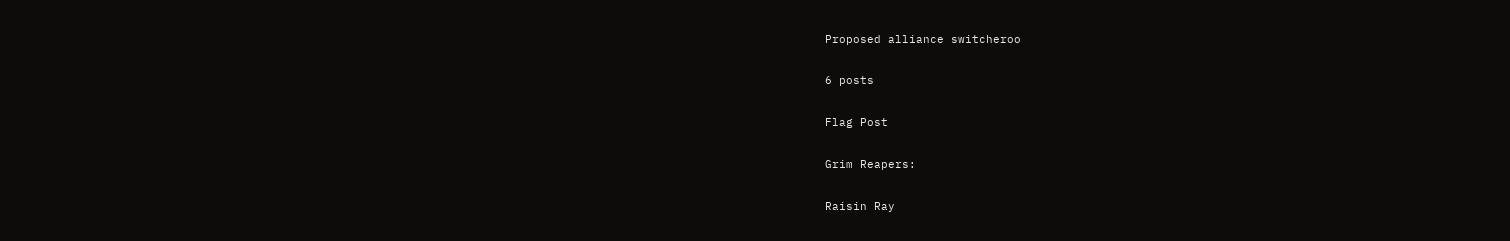Proposed alliance switcheroo

6 posts

Flag Post

Grim Reapers:

Raisin Ray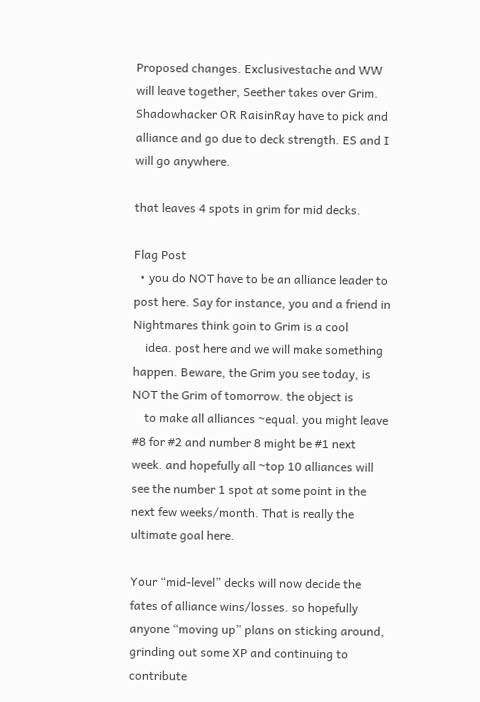Proposed changes. Exclusivestache and WW will leave together, Seether takes over Grim. Shadowhacker OR RaisinRay have to pick and alliance and go due to deck strength. ES and I will go anywhere.

that leaves 4 spots in grim for mid decks.

Flag Post
  • you do NOT have to be an alliance leader to post here. Say for instance, you and a friend in Nightmares think goin to Grim is a cool
    idea. post here and we will make something happen. Beware, the Grim you see today, is NOT the Grim of tomorrow. the object is
    to make all alliances ~equal. you might leave #8 for #2 and number 8 might be #1 next week. and hopefully all ~top 10 alliances will see the number 1 spot at some point in the next few weeks/month. That is really the ultimate goal here.

Your “mid-level” decks will now decide the fates of alliance wins/losses. so hopefully anyone “moving up” plans on sticking around, grinding out some XP and continuing to contribute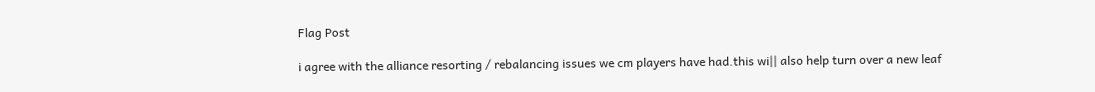Flag Post

i agree with the alliance resorting / rebalancing issues we cm players have had.this wi|| also help turn over a new leaf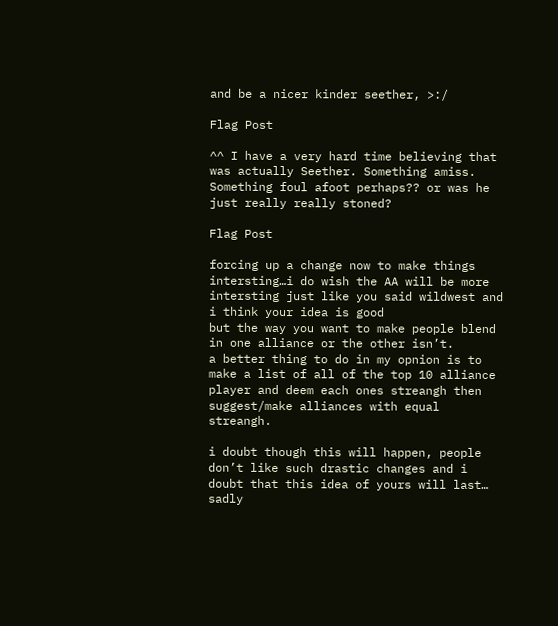and be a nicer kinder seether, >:/

Flag Post

^^ I have a very hard time believing that was actually Seether. Something amiss. Something foul afoot perhaps?? or was he just really really stoned?

Flag Post

forcing up a change now to make things intersting…i do wish the AA will be more intersting just like you said wildwest and i think your idea is good
but the way you want to make people blend in one alliance or the other isn’t.
a better thing to do in my opnion is to make a list of all of the top 10 alliance player and deem each ones streangh then suggest/make alliances with equal streangh.

i doubt though this will happen, people don’t like such drastic changes and i doubt that this idea of yours will last… sadly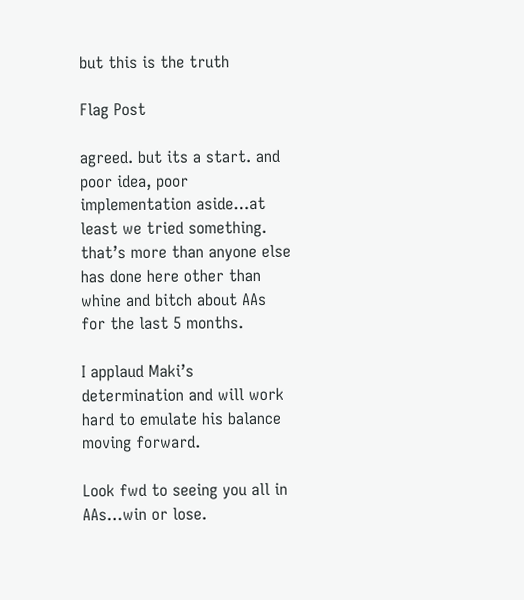but this is the truth

Flag Post

agreed. but its a start. and poor idea, poor implementation aside…at least we tried something. that’s more than anyone else has done here other than whine and bitch about AAs for the last 5 months.

I applaud Maki’s determination and will work hard to emulate his balance moving forward.

Look fwd to seeing you all in AAs…win or lose.